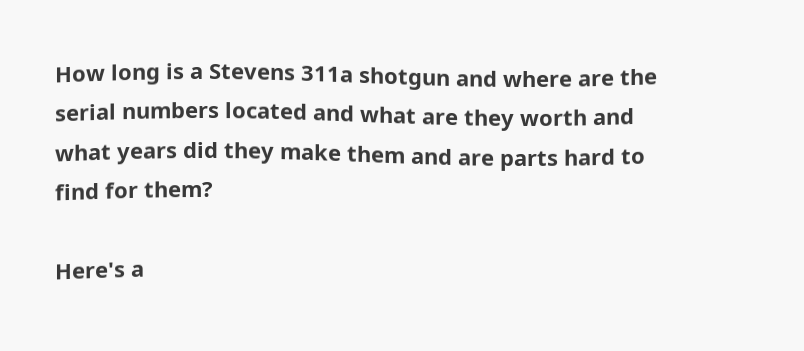How long is a Stevens 311a shotgun and where are the serial numbers located and what are they worth and what years did they make them and are parts hard to find for them?

Here's a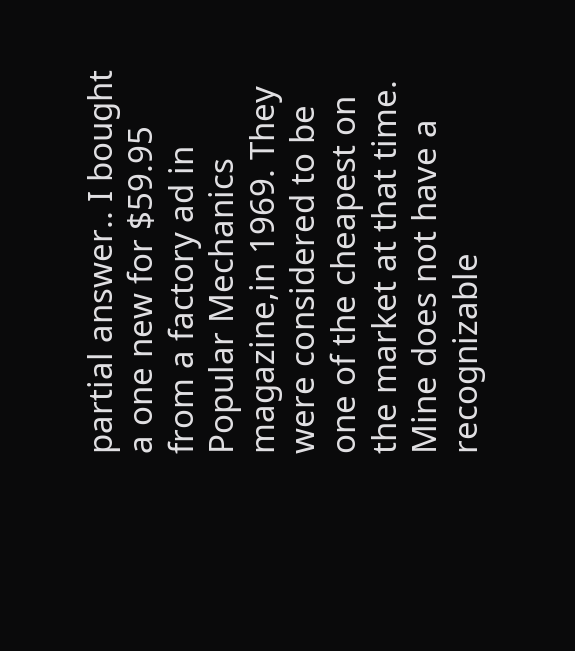partial answer.. I bought a one new for $59.95 from a factory ad in Popular Mechanics magazine,in 1969. They were considered to be one of the cheapest on the market at that time. Mine does not have a recognizable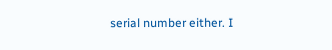serial number either. I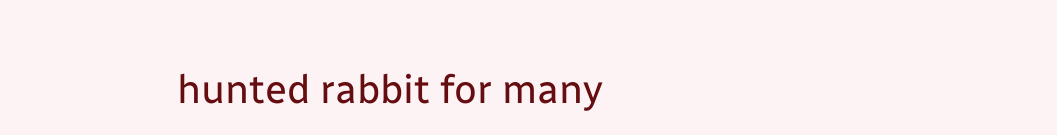hunted rabbit for many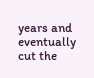years and eventually cut the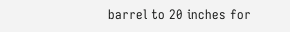barrel to 20 inches for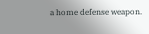a home defense weapon.